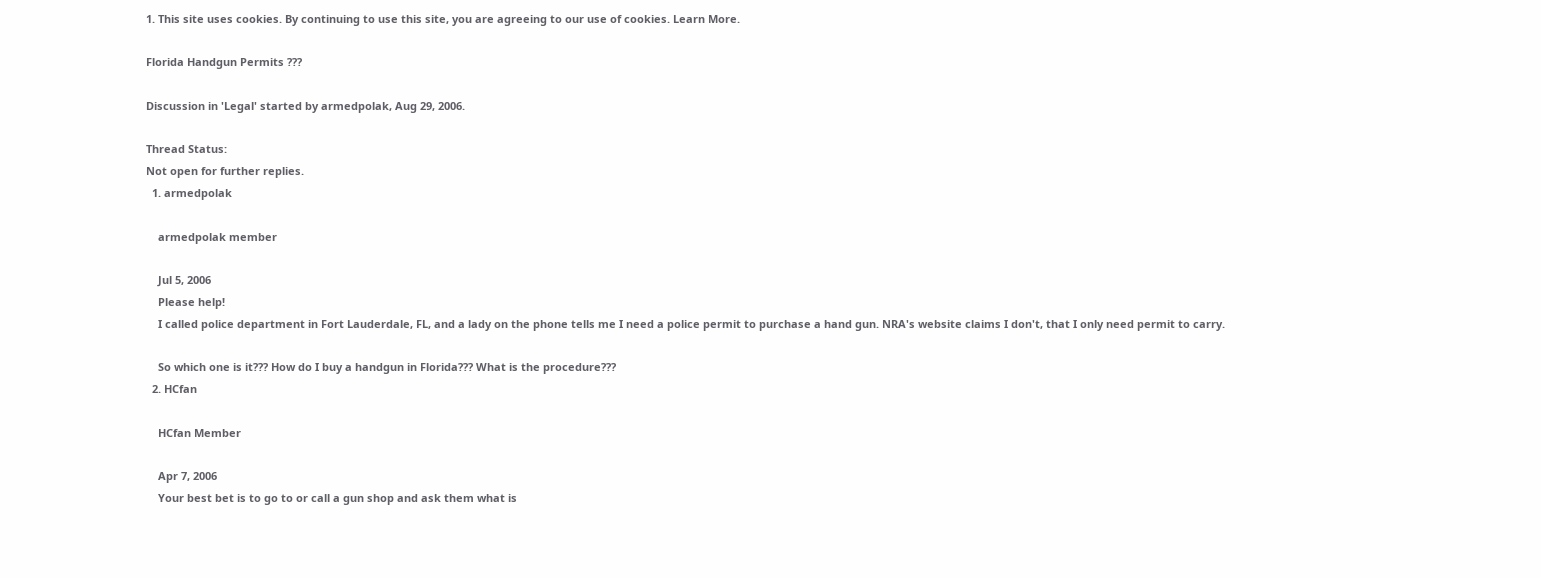1. This site uses cookies. By continuing to use this site, you are agreeing to our use of cookies. Learn More.

Florida Handgun Permits ???

Discussion in 'Legal' started by armedpolak, Aug 29, 2006.

Thread Status:
Not open for further replies.
  1. armedpolak

    armedpolak member

    Jul 5, 2006
    Please help!
    I called police department in Fort Lauderdale, FL, and a lady on the phone tells me I need a police permit to purchase a hand gun. NRA's website claims I don't, that I only need permit to carry.

    So which one is it??? How do I buy a handgun in Florida??? What is the procedure???
  2. HCfan

    HCfan Member

    Apr 7, 2006
    Your best bet is to go to or call a gun shop and ask them what is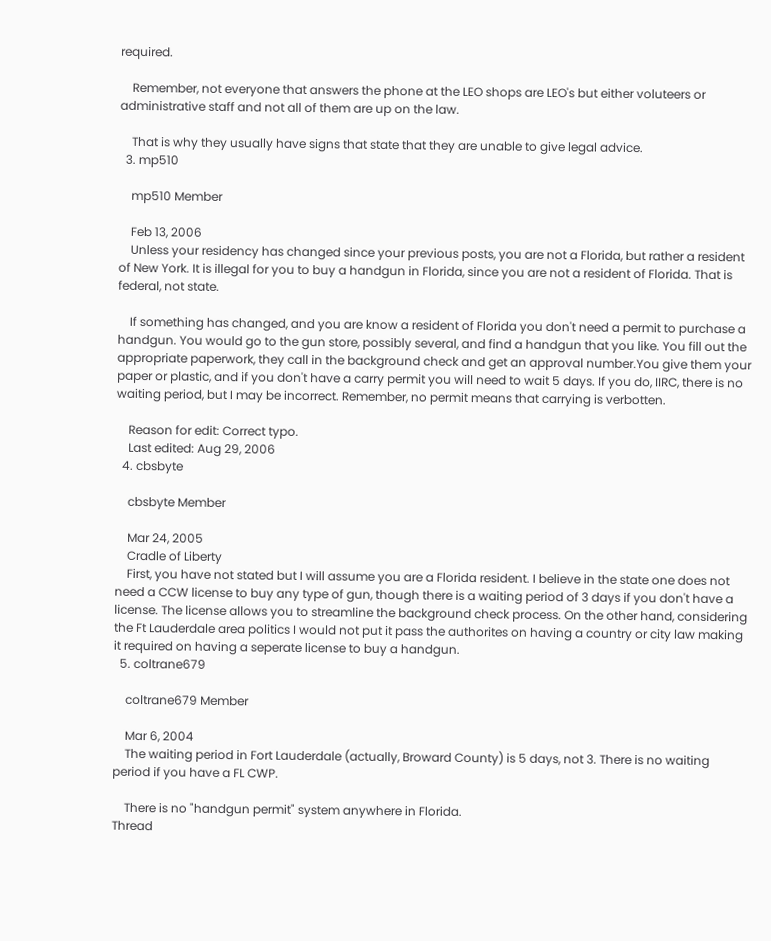required.

    Remember, not everyone that answers the phone at the LEO shops are LEO's but either voluteers or administrative staff and not all of them are up on the law.

    That is why they usually have signs that state that they are unable to give legal advice.
  3. mp510

    mp510 Member

    Feb 13, 2006
    Unless your residency has changed since your previous posts, you are not a Florida, but rather a resident of New York. It is illegal for you to buy a handgun in Florida, since you are not a resident of Florida. That is federal, not state.

    If something has changed, and you are know a resident of Florida you don't need a permit to purchase a handgun. You would go to the gun store, possibly several, and find a handgun that you like. You fill out the appropriate paperwork, they call in the background check and get an approval number.You give them your paper or plastic, and if you don't have a carry permit you will need to wait 5 days. If you do, IIRC, there is no waiting period, but I may be incorrect. Remember, no permit means that carrying is verbotten.

    Reason for edit: Correct typo.
    Last edited: Aug 29, 2006
  4. cbsbyte

    cbsbyte Member

    Mar 24, 2005
    Cradle of Liberty
    First, you have not stated but I will assume you are a Florida resident. I believe in the state one does not need a CCW license to buy any type of gun, though there is a waiting period of 3 days if you don't have a license. The license allows you to streamline the background check process. On the other hand, considering the Ft Lauderdale area politics I would not put it pass the authorites on having a country or city law making it required on having a seperate license to buy a handgun.
  5. coltrane679

    coltrane679 Member

    Mar 6, 2004
    The waiting period in Fort Lauderdale (actually, Broward County) is 5 days, not 3. There is no waiting period if you have a FL CWP.

    There is no "handgun permit" system anywhere in Florida.
Thread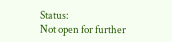Status:
Not open for further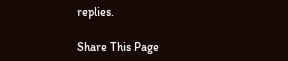replies.

Share This Page